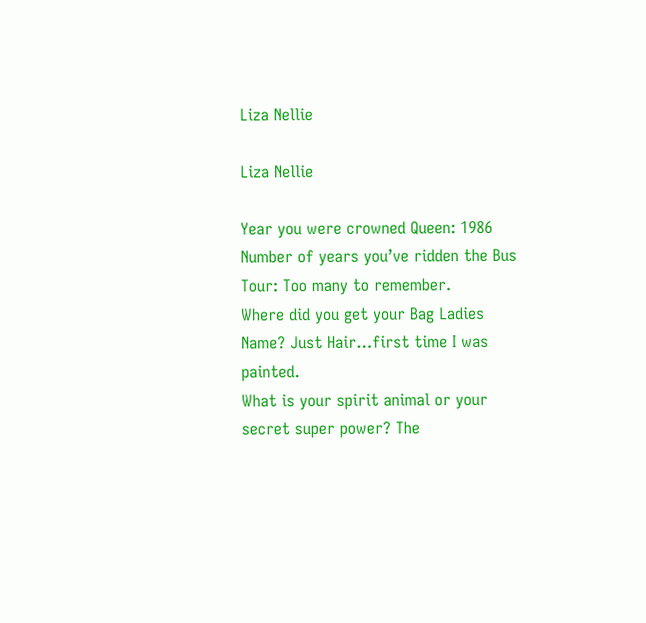Liza Nellie

Liza Nellie

Year you were crowned Queen: 1986
Number of years you’ve ridden the Bus Tour: Too many to remember.
Where did you get your Bag Ladies Name? Just Hair…first time I was painted.
What is your spirit animal or your secret super power? The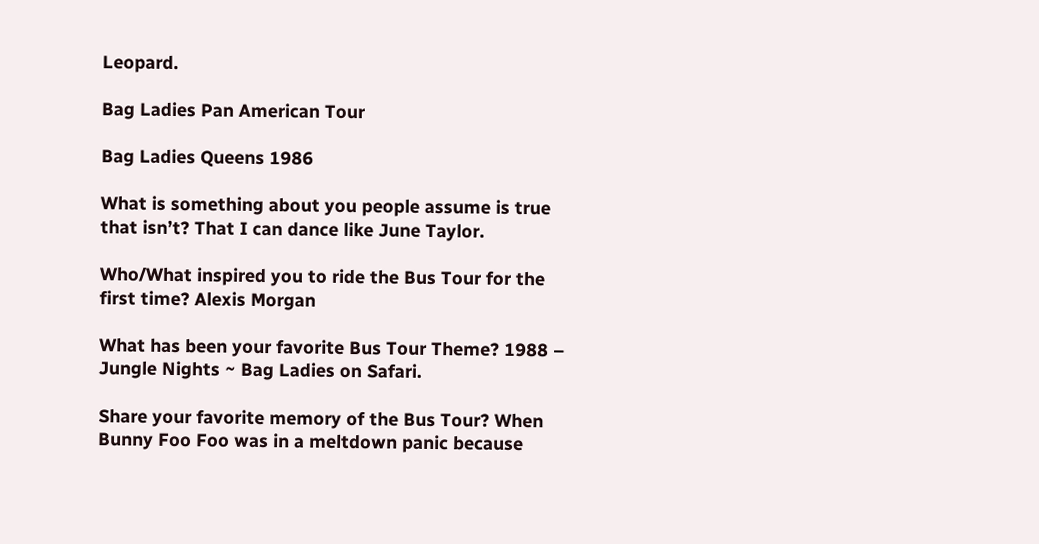Leopard.

Bag Ladies Pan American Tour

Bag Ladies Queens 1986

What is something about you people assume is true that isn’t? That I can dance like June Taylor.

Who/What inspired you to ride the Bus Tour for the first time? Alexis Morgan

What has been your favorite Bus Tour Theme? 1988 – Jungle Nights ~ Bag Ladies on Safari.

Share your favorite memory of the Bus Tour? When Bunny Foo Foo was in a meltdown panic because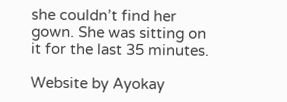she couldn’t find her gown. She was sitting on it for the last 35 minutes.

Website by Ayokay